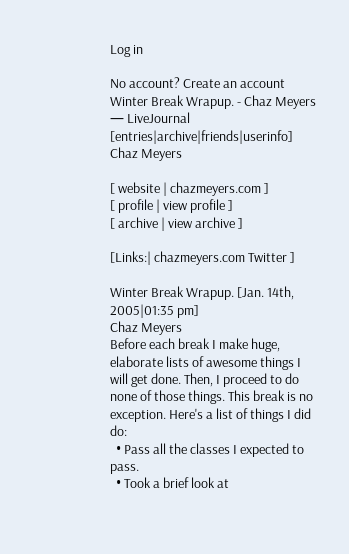Log in

No account? Create an account
Winter Break Wrapup. - Chaz Meyers — LiveJournal [entries|archive|friends|userinfo]
Chaz Meyers

[ website | chazmeyers.com ]
[ profile | view profile ]
[ archive | view archive ]

[Links:| chazmeyers.com Twitter ]

Winter Break Wrapup. [Jan. 14th, 2005|01:35 pm]
Chaz Meyers
Before each break I make huge, elaborate lists of awesome things I will get done. Then, I proceed to do none of those things. This break is no exception. Here's a list of things I did do:
  • Pass all the classes I expected to pass.
  • Took a brief look at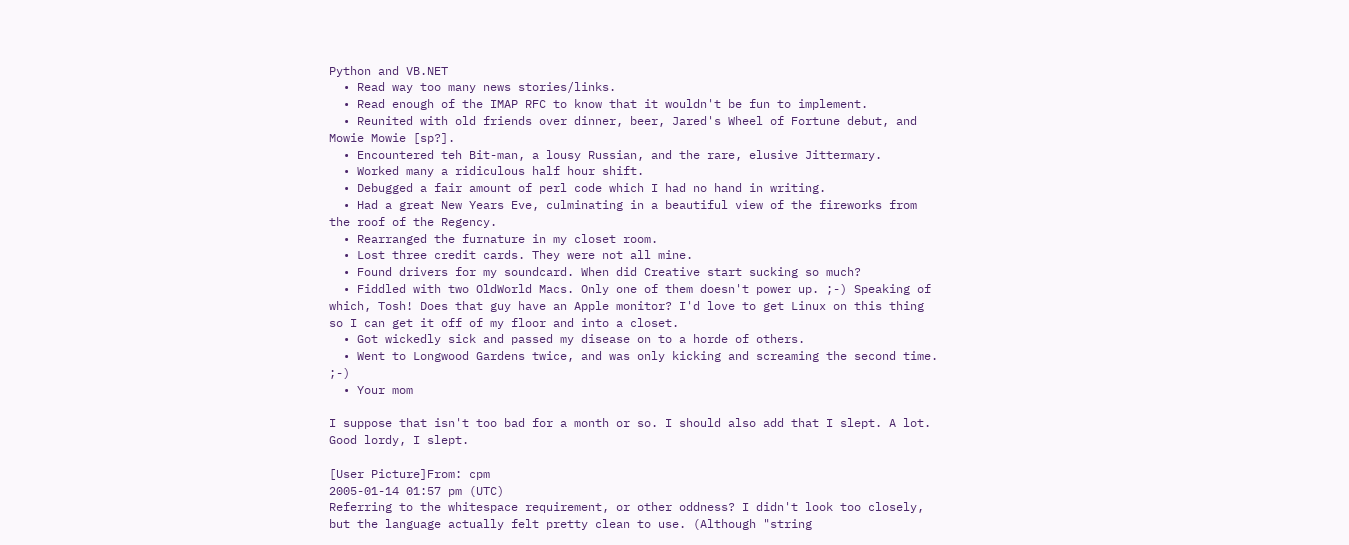Python and VB.NET
  • Read way too many news stories/links.
  • Read enough of the IMAP RFC to know that it wouldn't be fun to implement.
  • Reunited with old friends over dinner, beer, Jared's Wheel of Fortune debut, and Mowie Mowie [sp?].
  • Encountered teh Bit-man, a lousy Russian, and the rare, elusive Jittermary.
  • Worked many a ridiculous half hour shift.
  • Debugged a fair amount of perl code which I had no hand in writing.
  • Had a great New Years Eve, culminating in a beautiful view of the fireworks from the roof of the Regency.
  • Rearranged the furnature in my closet room.
  • Lost three credit cards. They were not all mine.
  • Found drivers for my soundcard. When did Creative start sucking so much?
  • Fiddled with two OldWorld Macs. Only one of them doesn't power up. ;-) Speaking of which, Tosh! Does that guy have an Apple monitor? I'd love to get Linux on this thing so I can get it off of my floor and into a closet.
  • Got wickedly sick and passed my disease on to a horde of others.
  • Went to Longwood Gardens twice, and was only kicking and screaming the second time. ;-)
  • Your mom

I suppose that isn't too bad for a month or so. I should also add that I slept. A lot. Good lordy, I slept.

[User Picture]From: cpm
2005-01-14 01:57 pm (UTC)
Referring to the whitespace requirement, or other oddness? I didn't look too closely, but the language actually felt pretty clean to use. (Although "string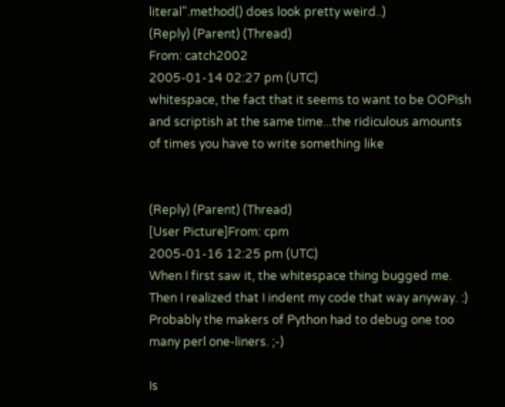literal".method() does look pretty weird..)
(Reply) (Parent) (Thread)
From: catch2002
2005-01-14 02:27 pm (UTC)
whitespace, the fact that it seems to want to be OOPish and scriptish at the same time...the ridiculous amounts of times you have to write something like


(Reply) (Parent) (Thread)
[User Picture]From: cpm
2005-01-16 12:25 pm (UTC)
When I first saw it, the whitespace thing bugged me. Then I realized that I indent my code that way anyway. :) Probably the makers of Python had to debug one too many perl one-liners. ;-)

Is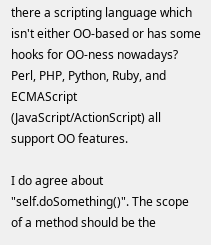there a scripting language which isn't either OO-based or has some hooks for OO-ness nowadays? Perl, PHP, Python, Ruby, and ECMAScript (JavaScript/ActionScript) all support OO features.

I do agree about "self.doSomething()". The scope of a method should be the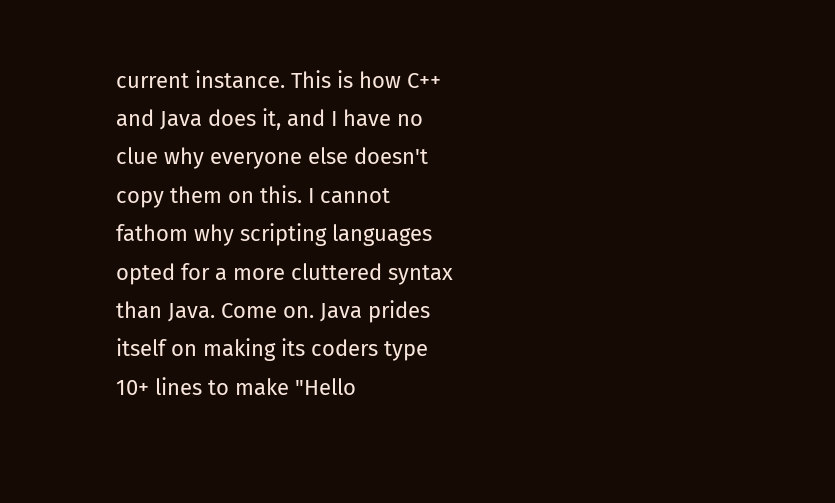current instance. This is how C++ and Java does it, and I have no clue why everyone else doesn't copy them on this. I cannot fathom why scripting languages opted for a more cluttered syntax than Java. Come on. Java prides itself on making its coders type 10+ lines to make "Hello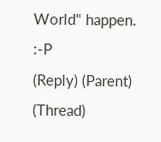World" happen. :-P
(Reply) (Parent) (Thread)